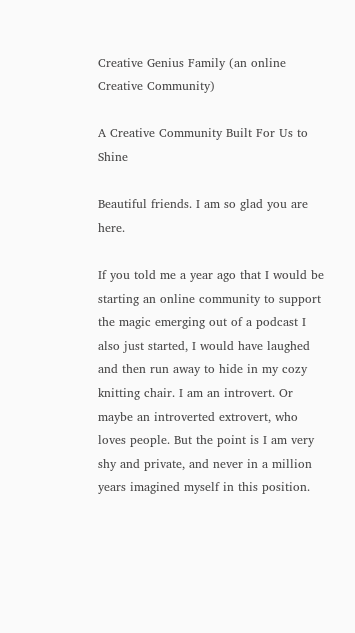Creative Genius Family (an online Creative Community)

A Creative Community Built For Us to Shine

Beautiful friends. I am so glad you are here.

If you told me a year ago that I would be starting an online community to support the magic emerging out of a podcast I also just started, I would have laughed and then run away to hide in my cozy knitting chair. I am an introvert. Or maybe an introverted extrovert, who loves people. But the point is I am very shy and private, and never in a million years imagined myself in this position.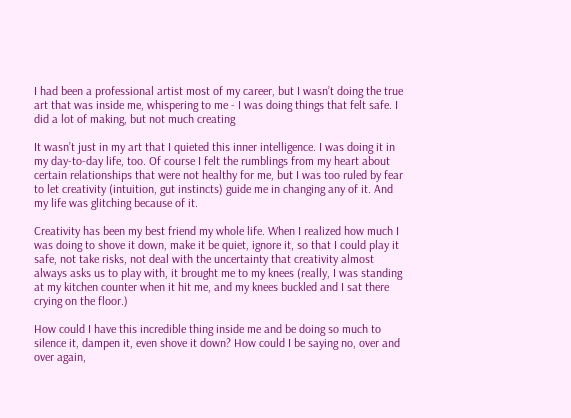I had been a professional artist most of my career, but I wasn’t doing the true art that was inside me, whispering to me - I was doing things that felt safe. I did a lot of making, but not much creating

It wasn’t just in my art that I quieted this inner intelligence. I was doing it in my day-to-day life, too. Of course I felt the rumblings from my heart about certain relationships that were not healthy for me, but I was too ruled by fear to let creativity (intuition, gut instincts) guide me in changing any of it. And my life was glitching because of it.

Creativity has been my best friend my whole life. When I realized how much I was doing to shove it down, make it be quiet, ignore it, so that I could play it safe, not take risks, not deal with the uncertainty that creativity almost always asks us to play with, it brought me to my knees (really, I was standing at my kitchen counter when it hit me, and my knees buckled and I sat there crying on the floor.)

How could I have this incredible thing inside me and be doing so much to silence it, dampen it, even shove it down? How could I be saying no, over and over again,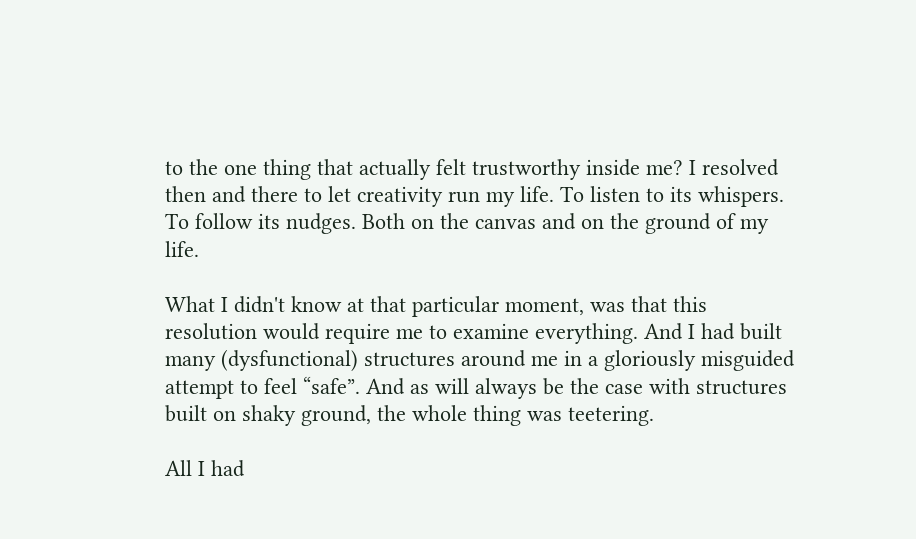to the one thing that actually felt trustworthy inside me? I resolved then and there to let creativity run my life. To listen to its whispers. To follow its nudges. Both on the canvas and on the ground of my life.

What I didn't know at that particular moment, was that this resolution would require me to examine everything. And I had built many (dysfunctional) structures around me in a gloriously misguided attempt to feel “safe”. And as will always be the case with structures built on shaky ground, the whole thing was teetering.

All I had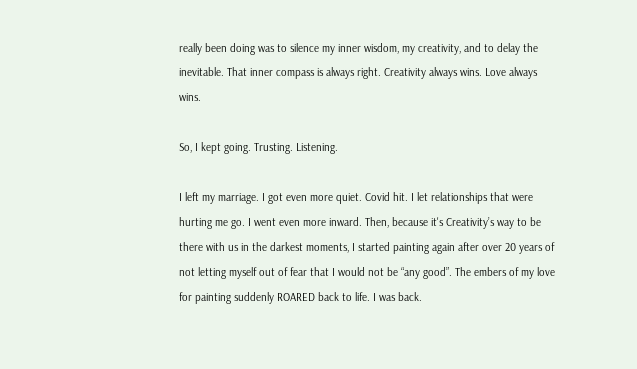really been doing was to silence my inner wisdom, my creativity, and to delay the inevitable. That inner compass is always right. Creativity always wins. Love always wins.

So, I kept going. Trusting. Listening.

I left my marriage. I got even more quiet. Covid hit. I let relationships that were hurting me go. I went even more inward. Then, because it's Creativity’s way to be there with us in the darkest moments, I started painting again after over 20 years of not letting myself out of fear that I would not be “any good”. The embers of my love for painting suddenly ROARED back to life. I was back.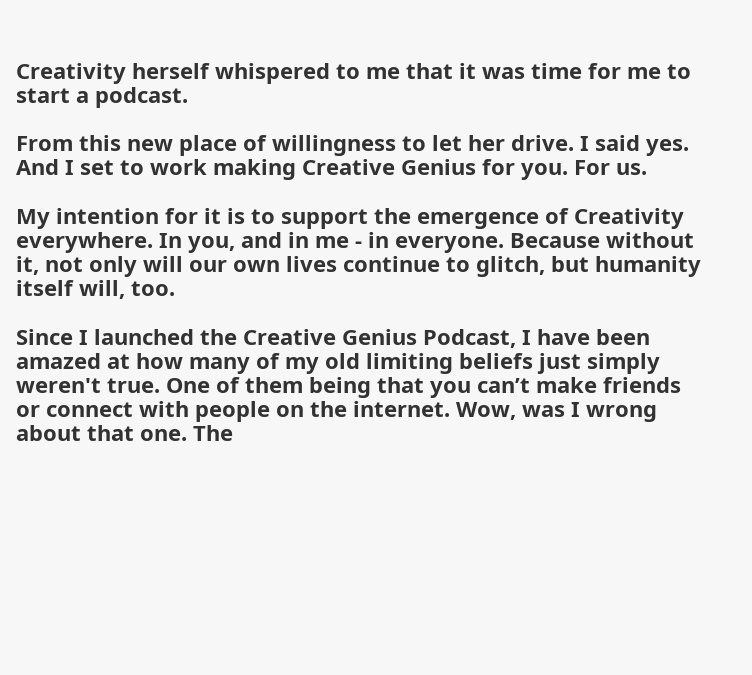Creativity herself whispered to me that it was time for me to start a podcast.

From this new place of willingness to let her drive. I said yes. And I set to work making Creative Genius for you. For us.

My intention for it is to support the emergence of Creativity everywhere. In you, and in me - in everyone. Because without it, not only will our own lives continue to glitch, but humanity itself will, too.

Since I launched the Creative Genius Podcast, I have been amazed at how many of my old limiting beliefs just simply weren't true. One of them being that you can’t make friends or connect with people on the internet. Wow, was I wrong about that one. The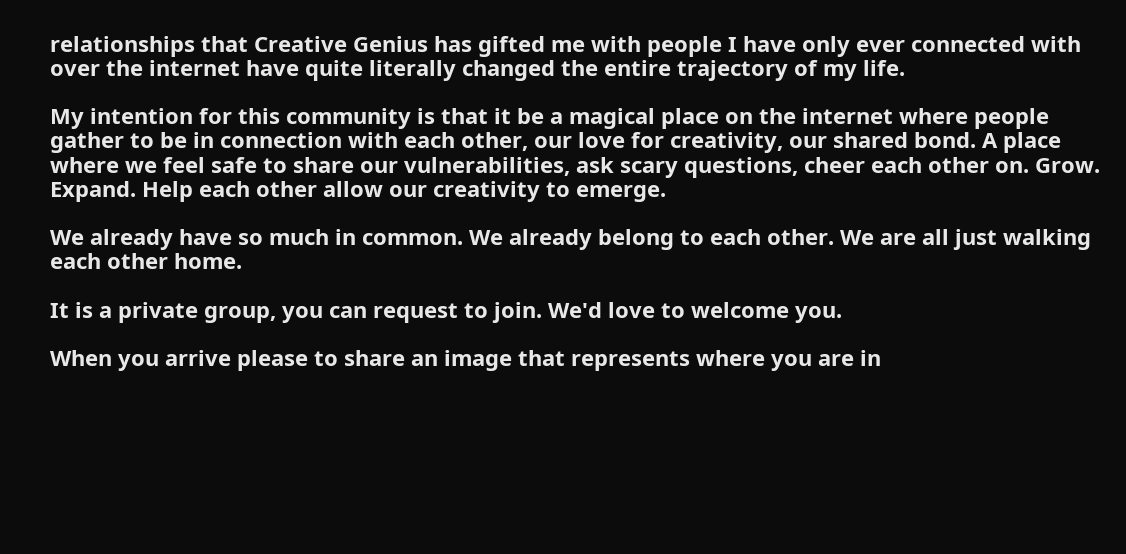relationships that Creative Genius has gifted me with people I have only ever connected with over the internet have quite literally changed the entire trajectory of my life.

My intention for this community is that it be a magical place on the internet where people gather to be in connection with each other, our love for creativity, our shared bond. A place where we feel safe to share our vulnerabilities, ask scary questions, cheer each other on. Grow. Expand. Help each other allow our creativity to emerge.

We already have so much in common. We already belong to each other. We are all just walking each other home.

It is a private group, you can request to join. We'd love to welcome you.

When you arrive please to share an image that represents where you are in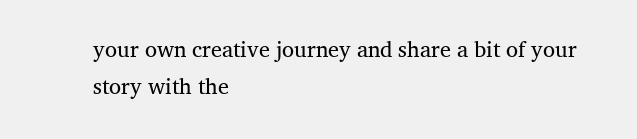your own creative journey and share a bit of your story with the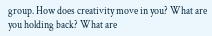group. How does creativity move in you? What are you holding back? What are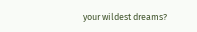your wildest dreams?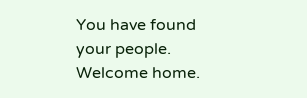You have found your people. Welcome home.